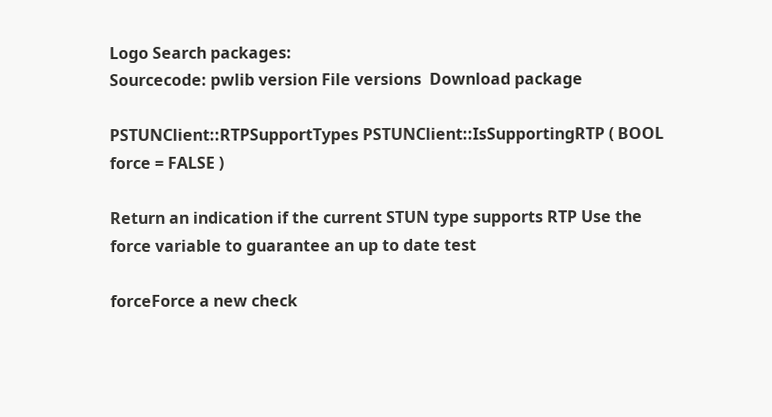Logo Search packages:
Sourcecode: pwlib version File versions  Download package

PSTUNClient::RTPSupportTypes PSTUNClient::IsSupportingRTP ( BOOL  force = FALSE )

Return an indication if the current STUN type supports RTP Use the force variable to guarantee an up to date test

forceForce a new check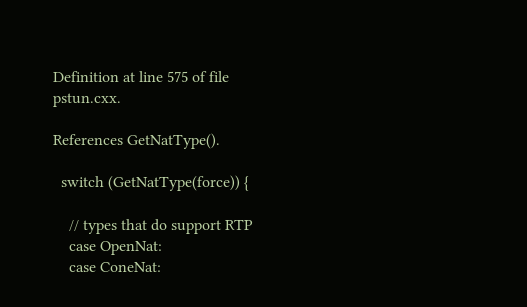Definition at line 575 of file pstun.cxx.

References GetNatType().

  switch (GetNatType(force)) {

    // types that do support RTP
    case OpenNat:
    case ConeNat: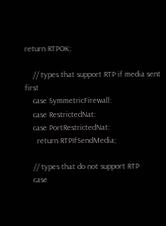return RTPOK;

    // types that support RTP if media sent first
    case SymmetricFirewall:
    case RestrictedNat:
    case PortRestrictedNat:
      return RTPIfSendMedia;

    // types that do not support RTP
    case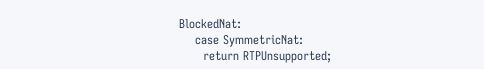BlockedNat:
    case SymmetricNat:
      return RTPUnsupported;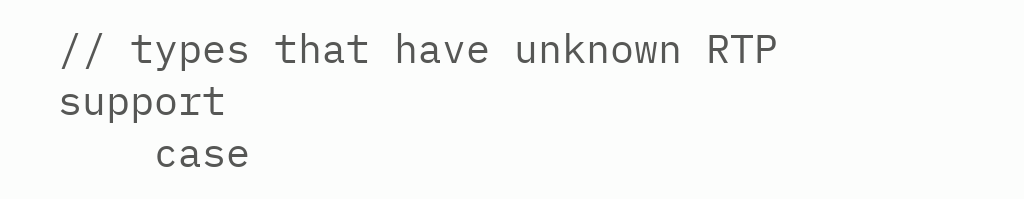// types that have unknown RTP support
    case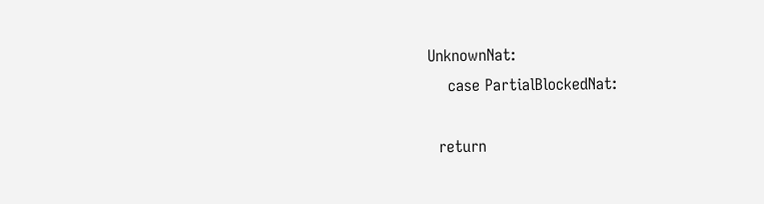UnknownNat:
    case PartialBlockedNat:

  return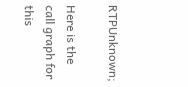RTPUnknown;

Here is the call graph for this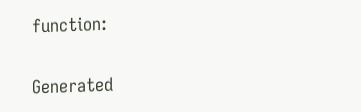function:

Generated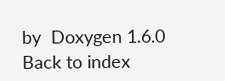by  Doxygen 1.6.0   Back to index